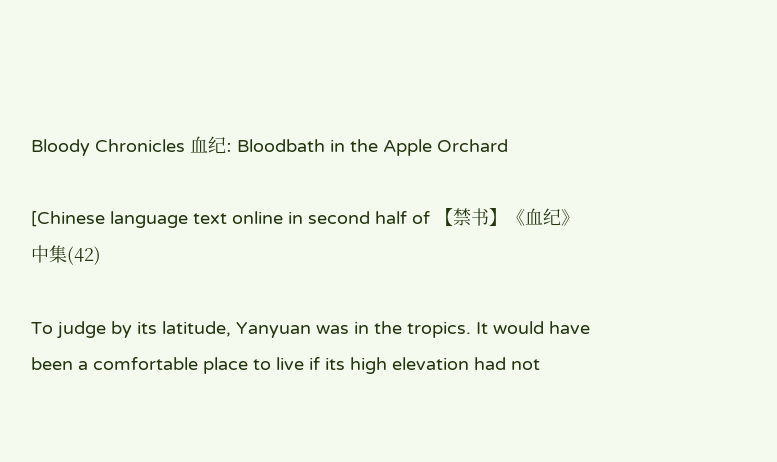Bloody Chronicles 血纪: Bloodbath in the Apple Orchard

[Chinese language text online in second half of 【禁书】《血纪》中集(42)

To judge by its latitude, Yanyuan was in the tropics. It would have been a comfortable place to live if its high elevation had not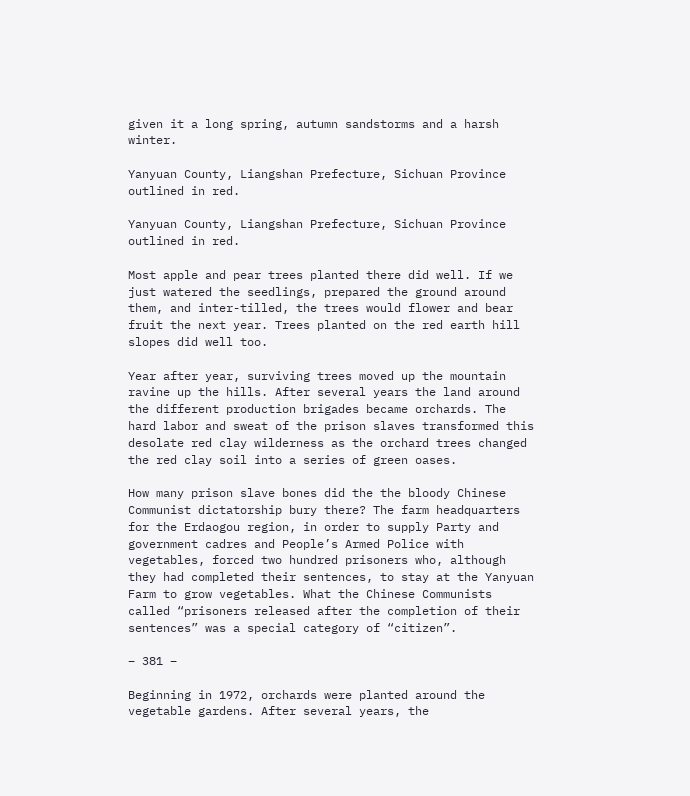given it a long spring, autumn sandstorms and a harsh winter.

Yanyuan County, Liangshan Prefecture, Sichuan Province outlined in red.

Yanyuan County, Liangshan Prefecture, Sichuan Province outlined in red.

Most apple and pear trees planted there did well. If we just watered the seedlings, prepared the ground around them, and inter-tilled, the trees would flower and bear fruit the next year. Trees planted on the red earth hill slopes did well too.

Year after year, surviving trees moved up the mountain ravine up the hills. After several years the land around the different production brigades became orchards. The hard labor and sweat of the prison slaves transformed this desolate red clay wilderness as the orchard trees changed the red clay soil into a series of green oases.

How many prison slave bones did the the bloody Chinese Communist dictatorship bury there? The farm headquarters for the Erdaogou region, in order to supply Party and government cadres and People’s Armed Police with vegetables, forced two hundred prisoners who, although they had completed their sentences, to stay at the Yanyuan Farm to grow vegetables. What the Chinese Communists called “prisoners released after the completion of their sentences” was a special category of “citizen”.

– 381 –

Beginning in 1972, orchards were planted around the vegetable gardens. After several years, the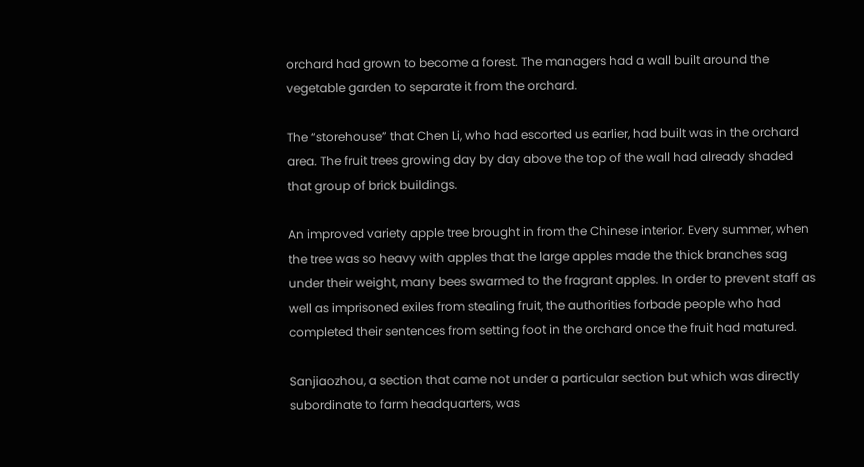orchard had grown to become a forest. The managers had a wall built around the vegetable garden to separate it from the orchard.

The “storehouse” that Chen Li, who had escorted us earlier, had built was in the orchard area. The fruit trees growing day by day above the top of the wall had already shaded that group of brick buildings.

An improved variety apple tree brought in from the Chinese interior. Every summer, when the tree was so heavy with apples that the large apples made the thick branches sag under their weight, many bees swarmed to the fragrant apples. In order to prevent staff as well as imprisoned exiles from stealing fruit, the authorities forbade people who had completed their sentences from setting foot in the orchard once the fruit had matured.

Sanjiaozhou, a section that came not under a particular section but which was directly subordinate to farm headquarters, was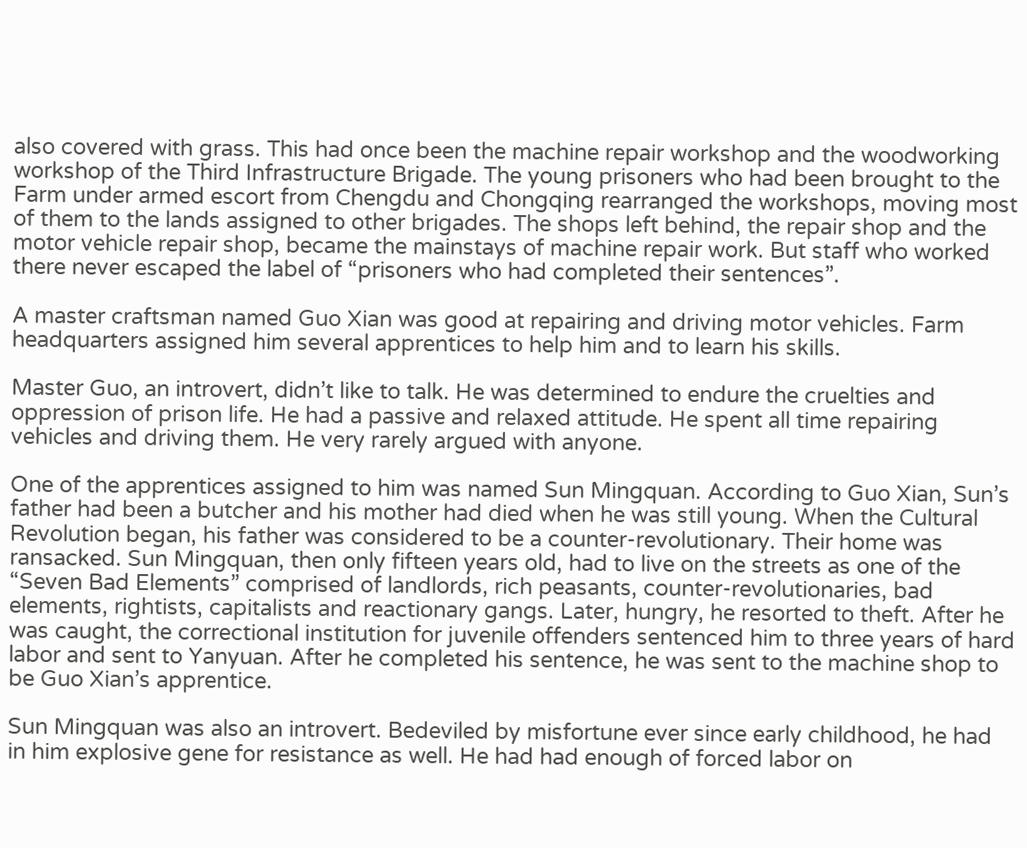also covered with grass. This had once been the machine repair workshop and the woodworking workshop of the Third Infrastructure Brigade. The young prisoners who had been brought to the Farm under armed escort from Chengdu and Chongqing rearranged the workshops, moving most of them to the lands assigned to other brigades. The shops left behind, the repair shop and the motor vehicle repair shop, became the mainstays of machine repair work. But staff who worked there never escaped the label of “prisoners who had completed their sentences”.

A master craftsman named Guo Xian was good at repairing and driving motor vehicles. Farm headquarters assigned him several apprentices to help him and to learn his skills.

Master Guo, an introvert, didn’t like to talk. He was determined to endure the cruelties and oppression of prison life. He had a passive and relaxed attitude. He spent all time repairing vehicles and driving them. He very rarely argued with anyone.

One of the apprentices assigned to him was named Sun Mingquan. According to Guo Xian, Sun’s father had been a butcher and his mother had died when he was still young. When the Cultural Revolution began, his father was considered to be a counter-revolutionary. Their home was ransacked. Sun Mingquan, then only fifteen years old, had to live on the streets as one of the “Seven Bad Elements” comprised of landlords, rich peasants, counter-revolutionaries, bad elements, rightists, capitalists and reactionary gangs. Later, hungry, he resorted to theft. After he was caught, the correctional institution for juvenile offenders sentenced him to three years of hard labor and sent to Yanyuan. After he completed his sentence, he was sent to the machine shop to be Guo Xian’s apprentice.

Sun Mingquan was also an introvert. Bedeviled by misfortune ever since early childhood, he had in him explosive gene for resistance as well. He had had enough of forced labor on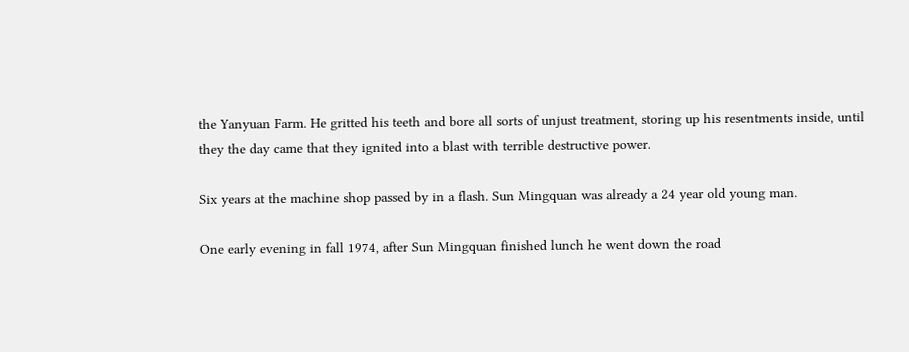the Yanyuan Farm. He gritted his teeth and bore all sorts of unjust treatment, storing up his resentments inside, until they the day came that they ignited into a blast with terrible destructive power.

Six years at the machine shop passed by in a flash. Sun Mingquan was already a 24 year old young man.

One early evening in fall 1974, after Sun Mingquan finished lunch he went down the road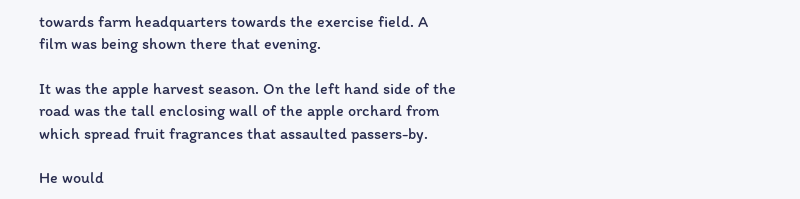towards farm headquarters towards the exercise field. A film was being shown there that evening.

It was the apple harvest season. On the left hand side of the road was the tall enclosing wall of the apple orchard from which spread fruit fragrances that assaulted passers-by.

He would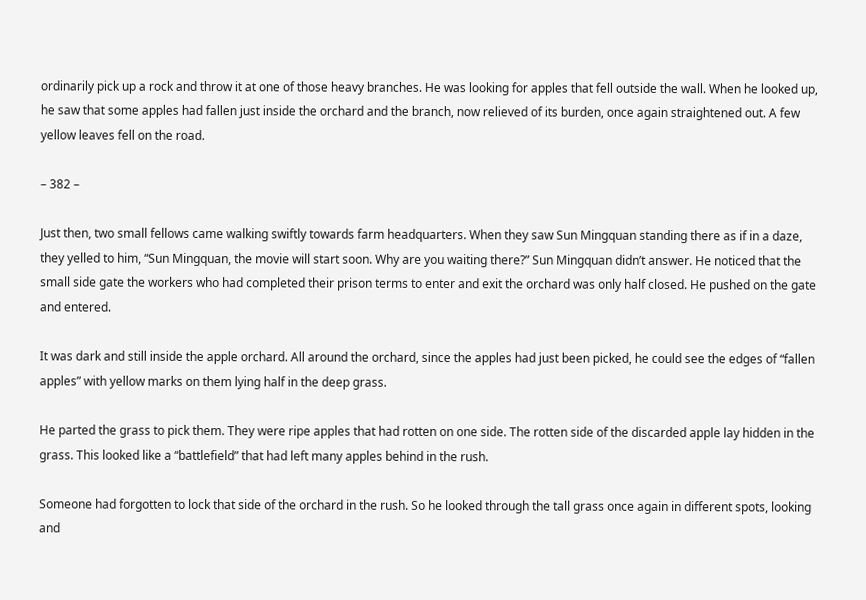ordinarily pick up a rock and throw it at one of those heavy branches. He was looking for apples that fell outside the wall. When he looked up, he saw that some apples had fallen just inside the orchard and the branch, now relieved of its burden, once again straightened out. A few yellow leaves fell on the road.

– 382 –

Just then, two small fellows came walking swiftly towards farm headquarters. When they saw Sun Mingquan standing there as if in a daze, they yelled to him, “Sun Mingquan, the movie will start soon. Why are you waiting there?” Sun Mingquan didn’t answer. He noticed that the small side gate the workers who had completed their prison terms to enter and exit the orchard was only half closed. He pushed on the gate and entered.

It was dark and still inside the apple orchard. All around the orchard, since the apples had just been picked, he could see the edges of “fallen apples” with yellow marks on them lying half in the deep grass.

He parted the grass to pick them. They were ripe apples that had rotten on one side. The rotten side of the discarded apple lay hidden in the grass. This looked like a “battlefield” that had left many apples behind in the rush.

Someone had forgotten to lock that side of the orchard in the rush. So he looked through the tall grass once again in different spots, looking and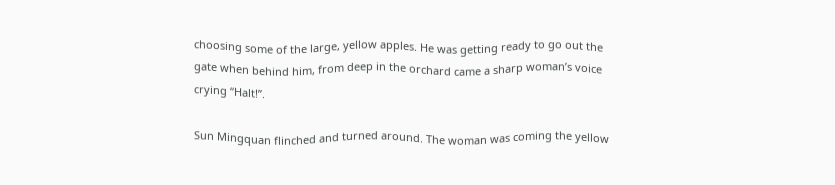choosing some of the large, yellow apples. He was getting ready to go out the gate when behind him, from deep in the orchard came a sharp woman’s voice crying “Halt!”.

Sun Mingquan flinched and turned around. The woman was coming the yellow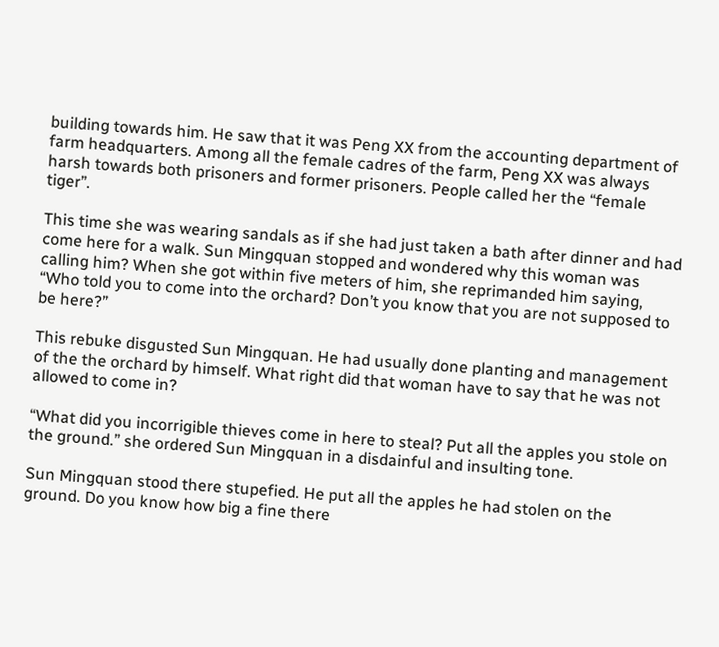building towards him. He saw that it was Peng XX from the accounting department of farm headquarters. Among all the female cadres of the farm, Peng XX was always harsh towards both prisoners and former prisoners. People called her the “female tiger”.

This time she was wearing sandals as if she had just taken a bath after dinner and had come here for a walk. Sun Mingquan stopped and wondered why this woman was calling him? When she got within five meters of him, she reprimanded him saying, “Who told you to come into the orchard? Don’t you know that you are not supposed to be here?”

This rebuke disgusted Sun Mingquan. He had usually done planting and management of the the orchard by himself. What right did that woman have to say that he was not allowed to come in?

“What did you incorrigible thieves come in here to steal? Put all the apples you stole on the ground.” she ordered Sun Mingquan in a disdainful and insulting tone.

Sun Mingquan stood there stupefied. He put all the apples he had stolen on the ground. Do you know how big a fine there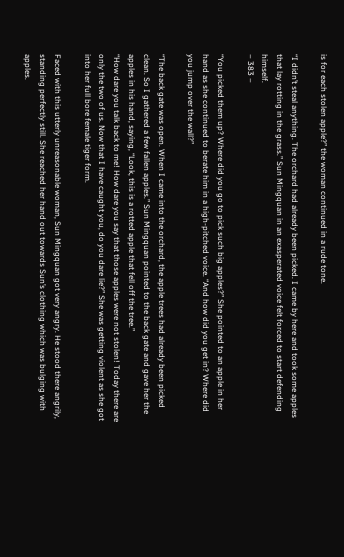is for each stolen apple?” the woman continued in a rude tone.

“I didn’t steal anything. The orchard had already been picked. I came by here and took some apples that lay rotting in the grass.” Sun Mingquan in an exasperated voice felt forced to start defending himself.
– 383 –

“You picked them up? Where did you go to pick such big apples?” She pointed to an apple in her hand as she continued to berate him in a high-pitched voice. “And how did you get in? Where did you jump over the wall?”

“The back gate was open. When I came into the orchard, the apple trees had already been picked clean. So I gathered a few fallen apples.” Sun Mingquan pointed to the back gate and gave her the apples in his hand, saying, “Look, this is a rotted apple that fell off the tree.”
“How dare you talk back to me! How dare you say that those apples were not stolen! Today there are only the two of us. Now that I have caught you, do you dare lie?” She was getting violent as she got into her full bore female tiger form.

Faced with this utterly unreasonable woman, Sun Mingquan got very angry. He stood there angrily, standing perfectly still. She reached her hand out towards Sun’s clothing which was bulging with apples.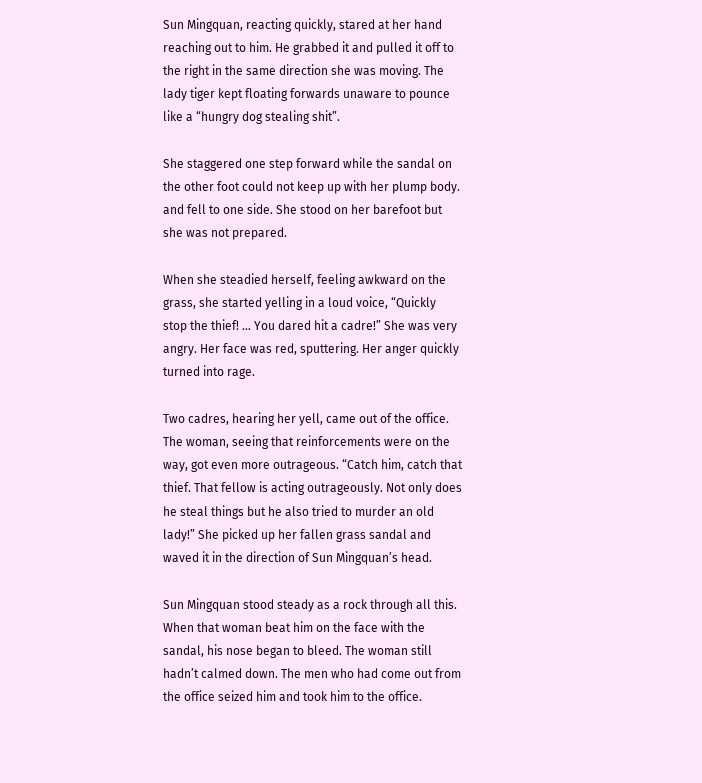Sun Mingquan, reacting quickly, stared at her hand reaching out to him. He grabbed it and pulled it off to the right in the same direction she was moving. The lady tiger kept floating forwards unaware to pounce like a “hungry dog stealing shit”.

She staggered one step forward while the sandal on the other foot could not keep up with her plump body. and fell to one side. She stood on her barefoot but she was not prepared.

When she steadied herself, feeling awkward on the grass, she started yelling in a loud voice, “Quickly stop the thief! … You dared hit a cadre!” She was very angry. Her face was red, sputtering. Her anger quickly turned into rage.

Two cadres, hearing her yell, came out of the office. The woman, seeing that reinforcements were on the way, got even more outrageous. “Catch him, catch that thief. That fellow is acting outrageously. Not only does he steal things but he also tried to murder an old lady!” She picked up her fallen grass sandal and waved it in the direction of Sun Mingquan’s head.

Sun Mingquan stood steady as a rock through all this. When that woman beat him on the face with the sandal, his nose began to bleed. The woman still hadn’t calmed down. The men who had come out from the office seized him and took him to the office.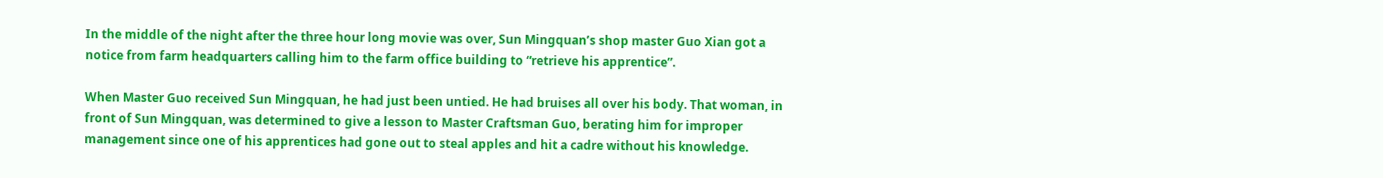In the middle of the night after the three hour long movie was over, Sun Mingquan’s shop master Guo Xian got a notice from farm headquarters calling him to the farm office building to “retrieve his apprentice”.

When Master Guo received Sun Mingquan, he had just been untied. He had bruises all over his body. That woman, in front of Sun Mingquan, was determined to give a lesson to Master Craftsman Guo, berating him for improper management since one of his apprentices had gone out to steal apples and hit a cadre without his knowledge.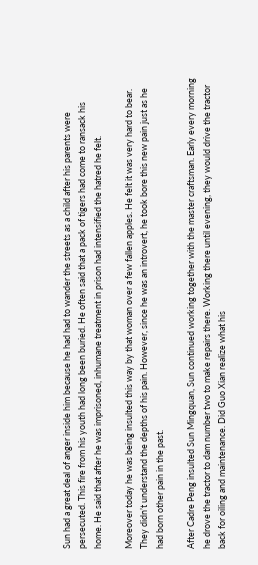Sun had a great deal of anger inside him because he had had to wander the streets as a child after his parents were persecuted. This fire from his youth had long been buried. He often said that a pack of tigers had come to ransack his home. He said that after he was imprisoned, inhumane treatment in prison had intensified the hatred he felt.

Moreover today he was being insulted this way by that woman over a few fallen apples. He felt it was very hard to bear. They didn’t understand the depths of his pain. However, since he was an introvert, he took bore this new pain just as he had born other pain in the past.

After Cadre Peng insulted Sun Mingquan, Sun continued working together with the master craftsman. Early every morning he drove the tractor to dam number two to make repairs there. Working there until evening, they would drive the tractor back for oiling and maintenance. Did Guo Xian realize what his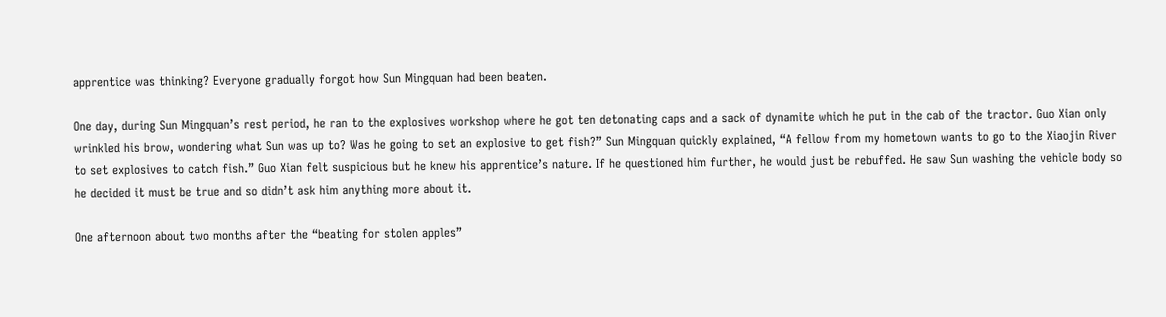apprentice was thinking? Everyone gradually forgot how Sun Mingquan had been beaten.

One day, during Sun Mingquan’s rest period, he ran to the explosives workshop where he got ten detonating caps and a sack of dynamite which he put in the cab of the tractor. Guo Xian only wrinkled his brow, wondering what Sun was up to? Was he going to set an explosive to get fish?” Sun Mingquan quickly explained, “A fellow from my hometown wants to go to the Xiaojin River to set explosives to catch fish.” Guo Xian felt suspicious but he knew his apprentice’s nature. If he questioned him further, he would just be rebuffed. He saw Sun washing the vehicle body so he decided it must be true and so didn’t ask him anything more about it.

One afternoon about two months after the “beating for stolen apples”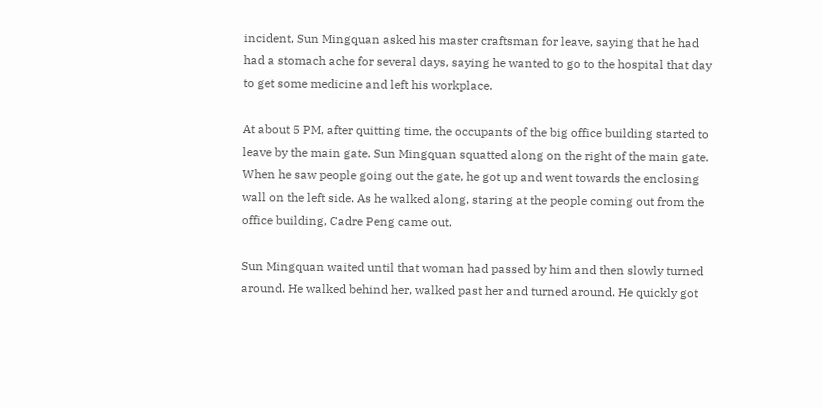incident, Sun Mingquan asked his master craftsman for leave, saying that he had had a stomach ache for several days, saying he wanted to go to the hospital that day to get some medicine and left his workplace.

At about 5 PM, after quitting time, the occupants of the big office building started to leave by the main gate. Sun Mingquan squatted along on the right of the main gate. When he saw people going out the gate, he got up and went towards the enclosing wall on the left side. As he walked along, staring at the people coming out from the office building, Cadre Peng came out.

Sun Mingquan waited until that woman had passed by him and then slowly turned around. He walked behind her, walked past her and turned around. He quickly got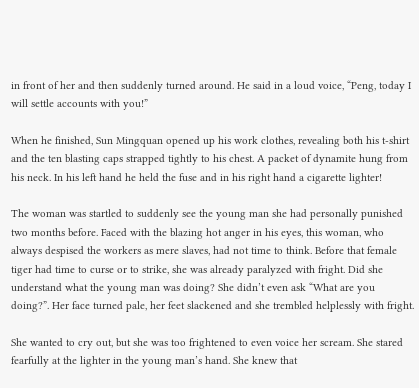in front of her and then suddenly turned around. He said in a loud voice, “Peng, today I will settle accounts with you!”

When he finished, Sun Mingquan opened up his work clothes, revealing both his t-shirt and the ten blasting caps strapped tightly to his chest. A packet of dynamite hung from his neck. In his left hand he held the fuse and in his right hand a cigarette lighter!

The woman was startled to suddenly see the young man she had personally punished two months before. Faced with the blazing hot anger in his eyes, this woman, who always despised the workers as mere slaves, had not time to think. Before that female tiger had time to curse or to strike, she was already paralyzed with fright. Did she understand what the young man was doing? She didn’t even ask “What are you doing?”. Her face turned pale, her feet slackened and she trembled helplessly with fright.

She wanted to cry out, but she was too frightened to even voice her scream. She stared fearfully at the lighter in the young man’s hand. She knew that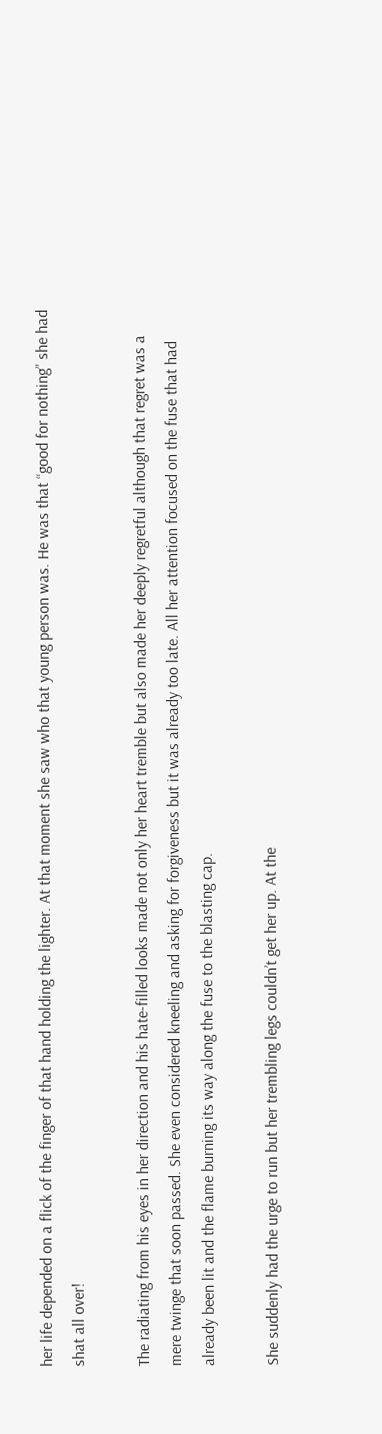her life depended on a flick of the finger of that hand holding the lighter. At that moment she saw who that young person was. He was that “good for nothing” she had shat all over!

The radiating from his eyes in her direction and his hate-filled looks made not only her heart tremble but also made her deeply regretful although that regret was a mere twinge that soon passed. She even considered kneeling and asking for forgiveness but it was already too late. All her attention focused on the fuse that had already been lit and the flame burning its way along the fuse to the blasting cap.

She suddenly had the urge to run but her trembling legs couldn’t get her up. At the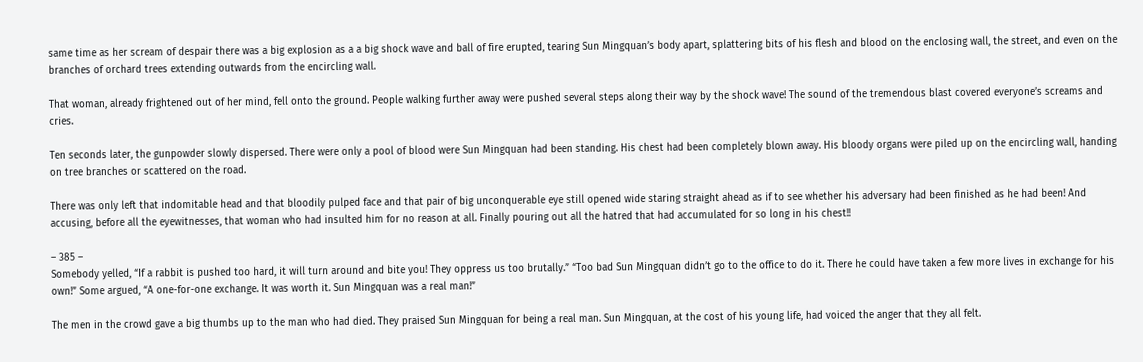same time as her scream of despair there was a big explosion as a a big shock wave and ball of fire erupted, tearing Sun Mingquan’s body apart, splattering bits of his flesh and blood on the enclosing wall, the street, and even on the branches of orchard trees extending outwards from the encircling wall.

That woman, already frightened out of her mind, fell onto the ground. People walking further away were pushed several steps along their way by the shock wave! The sound of the tremendous blast covered everyone’s screams and cries.

Ten seconds later, the gunpowder slowly dispersed. There were only a pool of blood were Sun Mingquan had been standing. His chest had been completely blown away. His bloody organs were piled up on the encircling wall, handing on tree branches or scattered on the road.

There was only left that indomitable head and that bloodily pulped face and that pair of big unconquerable eye still opened wide staring straight ahead as if to see whether his adversary had been finished as he had been! And accusing, before all the eyewitnesses, that woman who had insulted him for no reason at all. Finally pouring out all the hatred that had accumulated for so long in his chest!!

– 385 –
Somebody yelled, “If a rabbit is pushed too hard, it will turn around and bite you! They oppress us too brutally.” “Too bad Sun Mingquan didn’t go to the office to do it. There he could have taken a few more lives in exchange for his own!” Some argued, “A one-for-one exchange. It was worth it. Sun Mingquan was a real man!”

The men in the crowd gave a big thumbs up to the man who had died. They praised Sun Mingquan for being a real man. Sun Mingquan, at the cost of his young life, had voiced the anger that they all felt.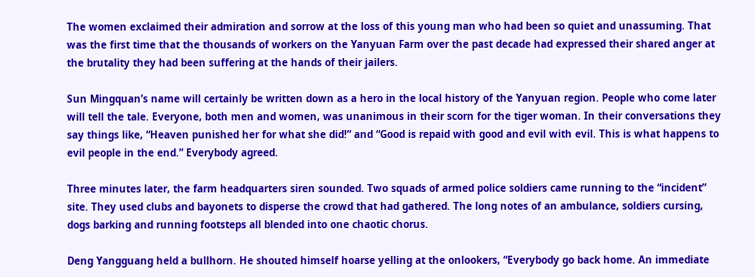The women exclaimed their admiration and sorrow at the loss of this young man who had been so quiet and unassuming. That was the first time that the thousands of workers on the Yanyuan Farm over the past decade had expressed their shared anger at the brutality they had been suffering at the hands of their jailers.

Sun Mingquan’s name will certainly be written down as a hero in the local history of the Yanyuan region. People who come later will tell the tale. Everyone, both men and women, was unanimous in their scorn for the tiger woman. In their conversations they say things like, “Heaven punished her for what she did!” and “Good is repaid with good and evil with evil. This is what happens to evil people in the end.” Everybody agreed.

Three minutes later, the farm headquarters siren sounded. Two squads of armed police soldiers came running to the “incident” site. They used clubs and bayonets to disperse the crowd that had gathered. The long notes of an ambulance, soldiers cursing, dogs barking and running footsteps all blended into one chaotic chorus.

Deng Yangguang held a bullhorn. He shouted himself hoarse yelling at the onlookers, “Everybody go back home. An immediate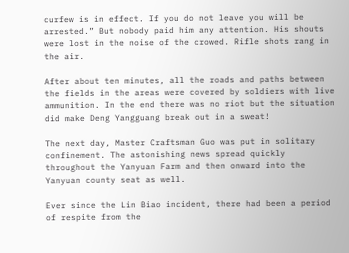curfew is in effect. If you do not leave you will be arrested.” But nobody paid him any attention. His shouts were lost in the noise of the crowed. Rifle shots rang in the air.

After about ten minutes, all the roads and paths between the fields in the areas were covered by soldiers with live ammunition. In the end there was no riot but the situation did make Deng Yangguang break out in a sweat!

The next day, Master Craftsman Guo was put in solitary confinement. The astonishing news spread quickly throughout the Yanyuan Farm and then onward into the Yanyuan county seat as well.

Ever since the Lin Biao incident, there had been a period of respite from the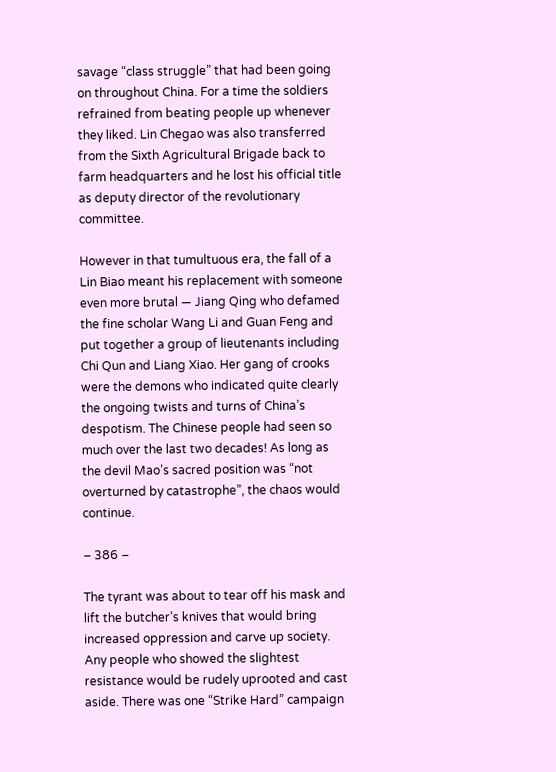savage “class struggle” that had been going on throughout China. For a time the soldiers refrained from beating people up whenever they liked. Lin Chegao was also transferred from the Sixth Agricultural Brigade back to farm headquarters and he lost his official title as deputy director of the revolutionary committee.

However in that tumultuous era, the fall of a Lin Biao meant his replacement with someone even more brutal — Jiang Qing who defamed the fine scholar Wang Li and Guan Feng and put together a group of lieutenants including Chi Qun and Liang Xiao. Her gang of crooks were the demons who indicated quite clearly the ongoing twists and turns of China’s despotism. The Chinese people had seen so much over the last two decades! As long as the devil Mao’s sacred position was “not overturned by catastrophe”, the chaos would continue.

– 386 –

The tyrant was about to tear off his mask and lift the butcher’s knives that would bring increased oppression and carve up society. Any people who showed the slightest resistance would be rudely uprooted and cast aside. There was one “Strike Hard” campaign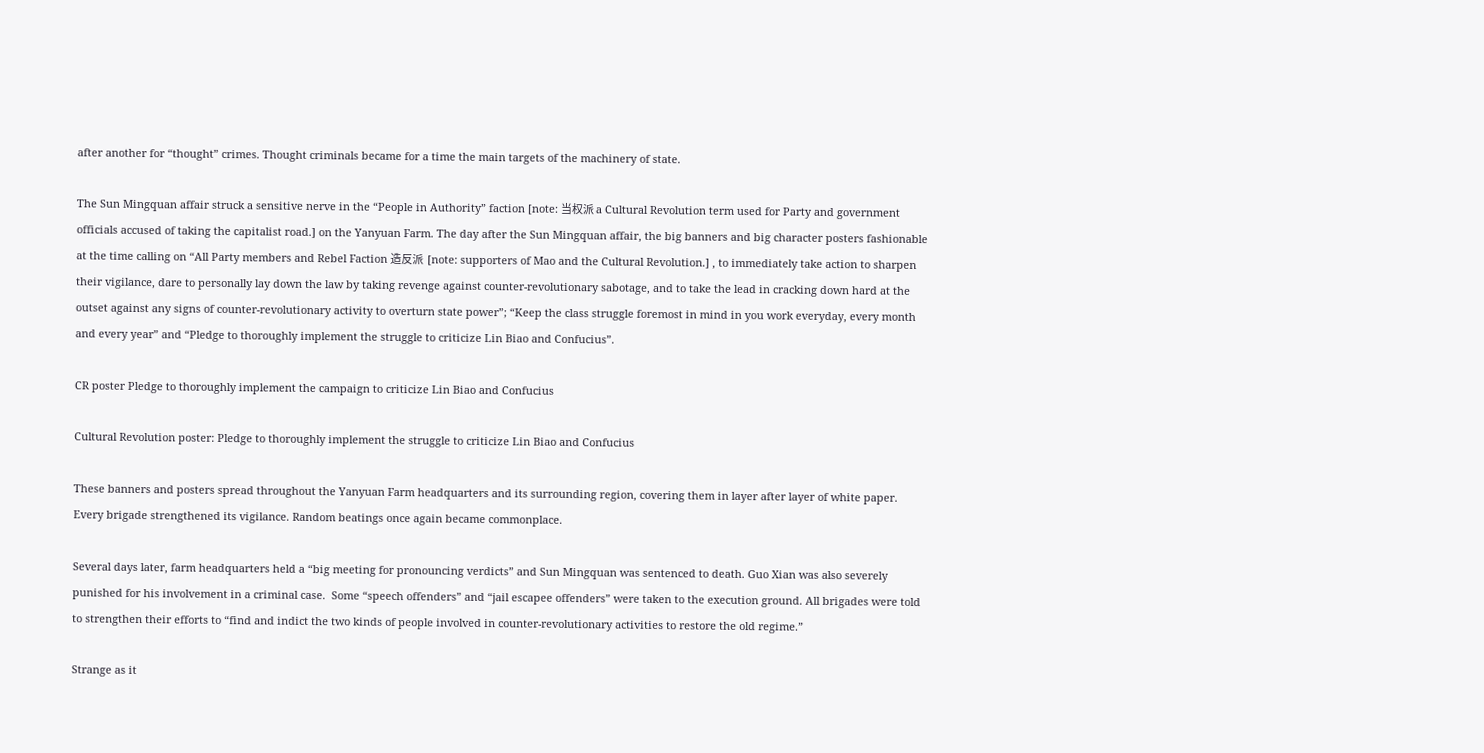after another for “thought” crimes. Thought criminals became for a time the main targets of the machinery of state.

The Sun Mingquan affair struck a sensitive nerve in the “People in Authority” faction [note: 当权派 a Cultural Revolution term used for Party and government officials accused of taking the capitalist road.] on the Yanyuan Farm. The day after the Sun Mingquan affair, the big banners and big character posters fashionable at the time calling on “All Party members and Rebel Faction 造反派  [note: supporters of Mao and the Cultural Revolution.] , to immediately take action to sharpen their vigilance, dare to personally lay down the law by taking revenge against counter-revolutionary sabotage, and to take the lead in cracking down hard at the outset against any signs of counter-revolutionary activity to overturn state power”; “Keep the class struggle foremost in mind in you work everyday, every month and every year” and “Pledge to thoroughly implement the struggle to criticize Lin Biao and Confucius”.

CR poster Pledge to thoroughly implement the campaign to criticize Lin Biao and Confucius

Cultural Revolution poster: Pledge to thoroughly implement the struggle to criticize Lin Biao and Confucius

These banners and posters spread throughout the Yanyuan Farm headquarters and its surrounding region, covering them in layer after layer of white paper. Every brigade strengthened its vigilance. Random beatings once again became commonplace.

Several days later, farm headquarters held a “big meeting for pronouncing verdicts” and Sun Mingquan was sentenced to death. Guo Xian was also severely punished for his involvement in a criminal case.  Some “speech offenders” and “jail escapee offenders” were taken to the execution ground. All brigades were told to strengthen their efforts to “find and indict the two kinds of people involved in counter-revolutionary activities to restore the old regime.”

Strange as it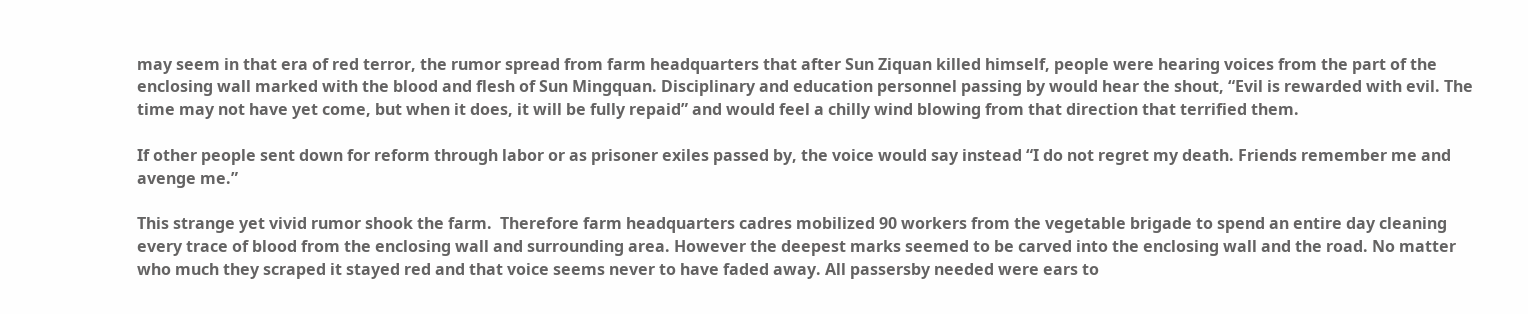may seem in that era of red terror, the rumor spread from farm headquarters that after Sun Ziquan killed himself, people were hearing voices from the part of the enclosing wall marked with the blood and flesh of Sun Mingquan. Disciplinary and education personnel passing by would hear the shout, “Evil is rewarded with evil. The time may not have yet come, but when it does, it will be fully repaid” and would feel a chilly wind blowing from that direction that terrified them.

If other people sent down for reform through labor or as prisoner exiles passed by, the voice would say instead “I do not regret my death. Friends remember me and avenge me.”

This strange yet vivid rumor shook the farm.  Therefore farm headquarters cadres mobilized 90 workers from the vegetable brigade to spend an entire day cleaning every trace of blood from the enclosing wall and surrounding area. However the deepest marks seemed to be carved into the enclosing wall and the road. No matter who much they scraped it stayed red and that voice seems never to have faded away. All passersby needed were ears to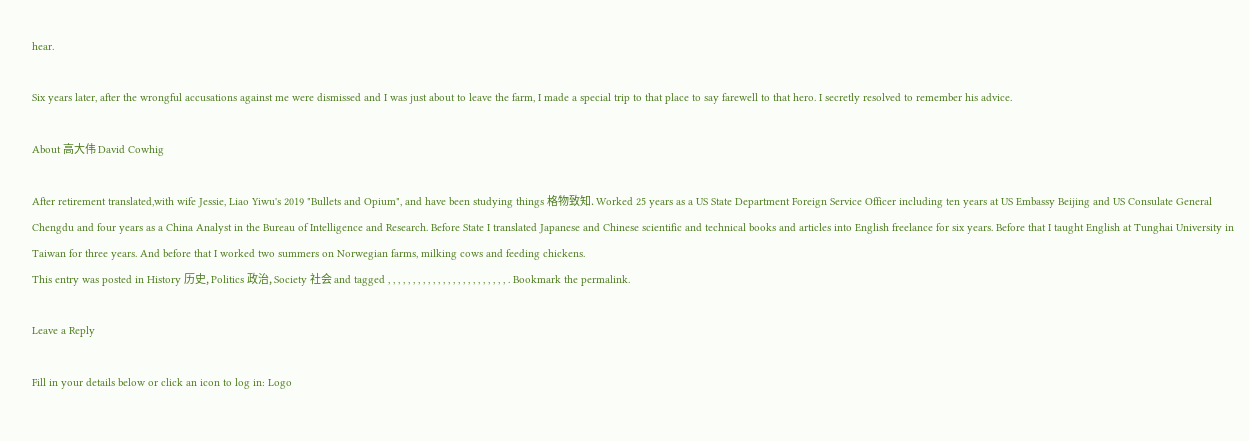hear.

Six years later, after the wrongful accusations against me were dismissed and I was just about to leave the farm, I made a special trip to that place to say farewell to that hero. I secretly resolved to remember his advice.

About 高大伟 David Cowhig

After retirement translated,with wife Jessie, Liao Yiwu's 2019 "Bullets and Opium", and have been studying things 格物致知. Worked 25 years as a US State Department Foreign Service Officer including ten years at US Embassy Beijing and US Consulate General Chengdu and four years as a China Analyst in the Bureau of Intelligence and Research. Before State I translated Japanese and Chinese scientific and technical books and articles into English freelance for six years. Before that I taught English at Tunghai University in Taiwan for three years. And before that I worked two summers on Norwegian farms, milking cows and feeding chickens.
This entry was posted in History 历史, Politics 政治, Society 社会 and tagged , , , , , , , , , , , , , , , , , , , , , , , , . Bookmark the permalink.

Leave a Reply

Fill in your details below or click an icon to log in: Logo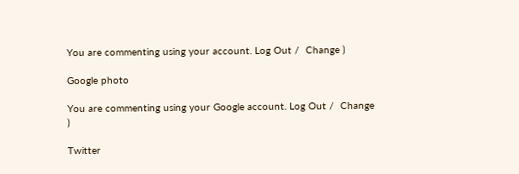You are commenting using your account. Log Out /  Change )

Google photo

You are commenting using your Google account. Log Out /  Change )

Twitter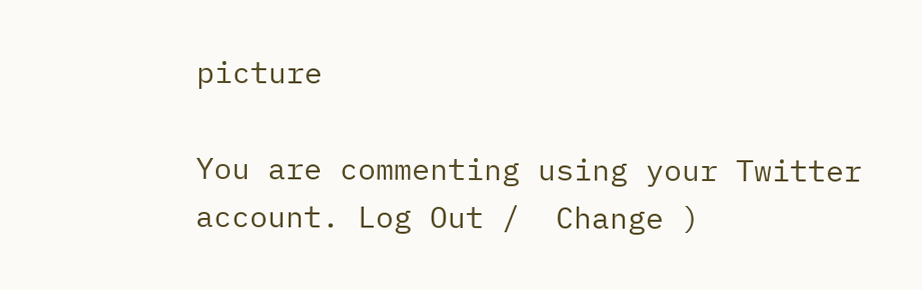picture

You are commenting using your Twitter account. Log Out /  Change )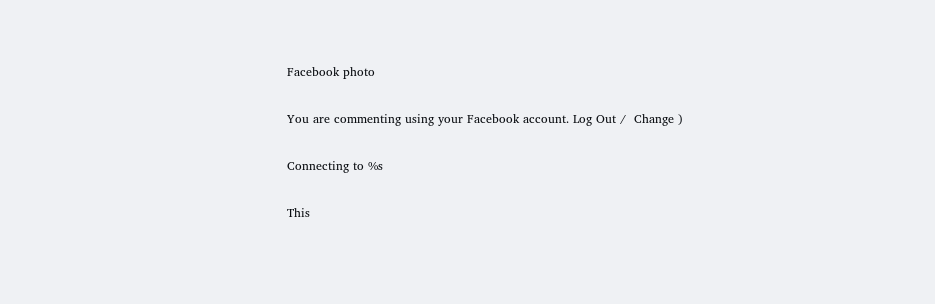Facebook photo

You are commenting using your Facebook account. Log Out /  Change )

Connecting to %s

This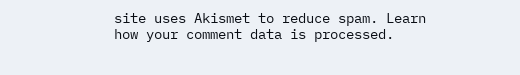site uses Akismet to reduce spam. Learn how your comment data is processed.